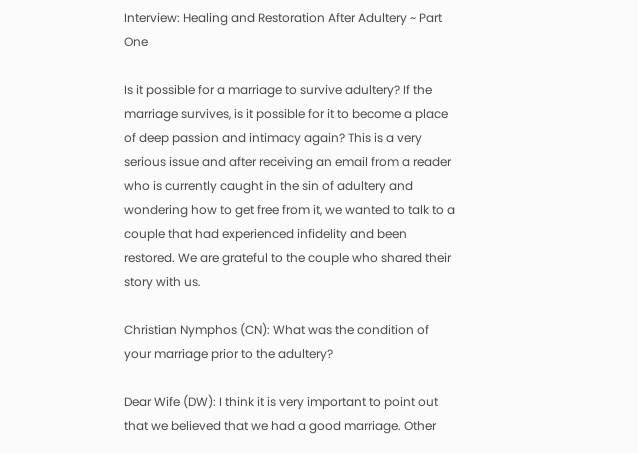Interview: Healing and Restoration After Adultery ~ Part One

Is it possible for a marriage to survive adultery? If the marriage survives, is it possible for it to become a place of deep passion and intimacy again? This is a very serious issue and after receiving an email from a reader who is currently caught in the sin of adultery and wondering how to get free from it, we wanted to talk to a couple that had experienced infidelity and been restored. We are grateful to the couple who shared their story with us.

Christian Nymphos (CN): What was the condition of your marriage prior to the adultery?

Dear Wife (DW): I think it is very important to point out that we believed that we had a good marriage. Other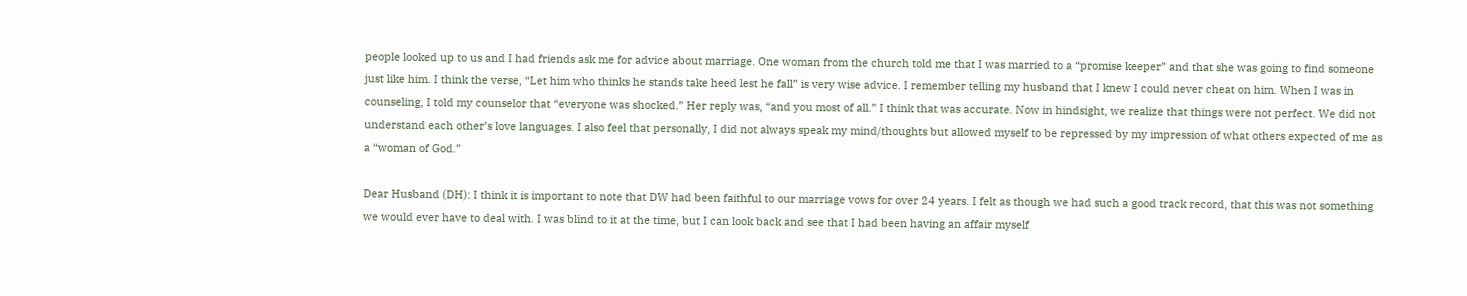people looked up to us and I had friends ask me for advice about marriage. One woman from the church told me that I was married to a “promise keeper” and that she was going to find someone just like him. I think the verse, “Let him who thinks he stands take heed lest he fall” is very wise advice. I remember telling my husband that I knew I could never cheat on him. When I was in counseling, I told my counselor that “everyone was shocked.” Her reply was, “and you most of all.” I think that was accurate. Now in hindsight, we realize that things were not perfect. We did not understand each other’s love languages. I also feel that personally, I did not always speak my mind/thoughts but allowed myself to be repressed by my impression of what others expected of me as a “woman of God.”

Dear Husband (DH): I think it is important to note that DW had been faithful to our marriage vows for over 24 years. I felt as though we had such a good track record, that this was not something we would ever have to deal with. I was blind to it at the time, but I can look back and see that I had been having an affair myself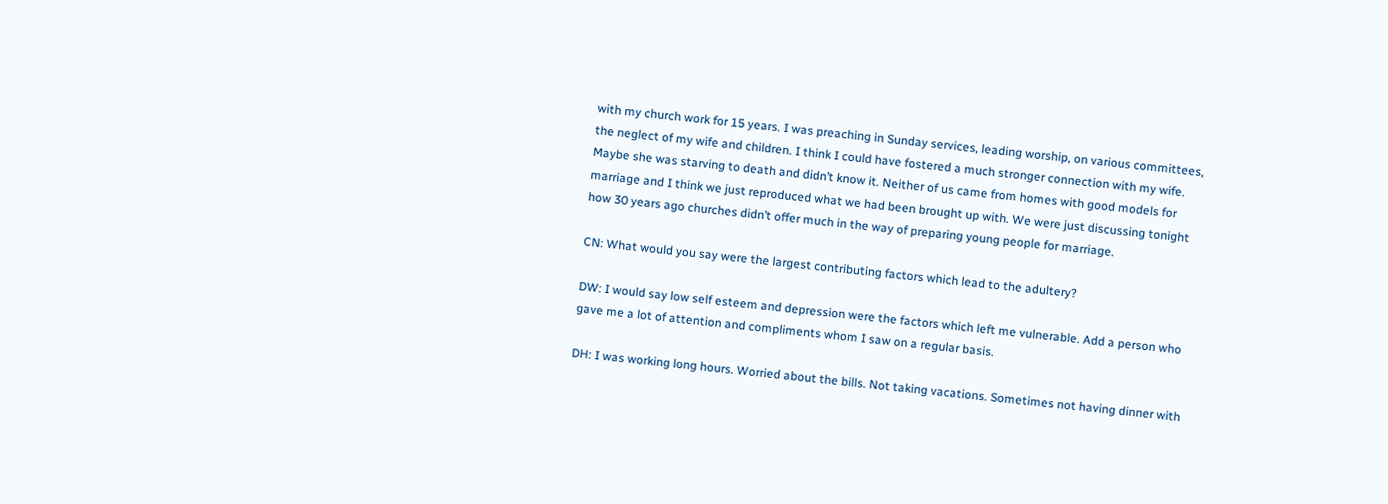with my church work for 15 years. I was preaching in Sunday services, leading worship, on various committees, the neglect of my wife and children. I think I could have fostered a much stronger connection with my wife. Maybe she was starving to death and didn’t know it. Neither of us came from homes with good models for marriage and I think we just reproduced what we had been brought up with. We were just discussing tonight how 30 years ago churches didn’t offer much in the way of preparing young people for marriage.

CN: What would you say were the largest contributing factors which lead to the adultery?

DW: I would say low self esteem and depression were the factors which left me vulnerable. Add a person who gave me a lot of attention and compliments whom I saw on a regular basis.

DH: I was working long hours. Worried about the bills. Not taking vacations. Sometimes not having dinner with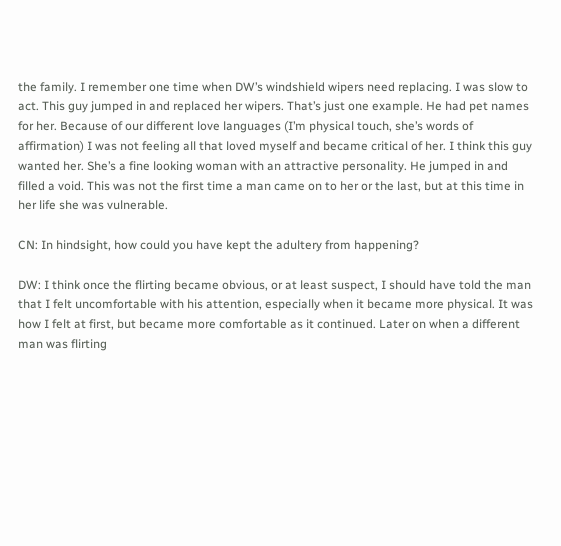the family. I remember one time when DW’s windshield wipers need replacing. I was slow to act. This guy jumped in and replaced her wipers. That’s just one example. He had pet names for her. Because of our different love languages (I’m physical touch, she’s words of affirmation) I was not feeling all that loved myself and became critical of her. I think this guy wanted her. She’s a fine looking woman with an attractive personality. He jumped in and filled a void. This was not the first time a man came on to her or the last, but at this time in her life she was vulnerable.

CN: In hindsight, how could you have kept the adultery from happening?

DW: I think once the flirting became obvious, or at least suspect, I should have told the man that I felt uncomfortable with his attention, especially when it became more physical. It was how I felt at first, but became more comfortable as it continued. Later on when a different man was flirting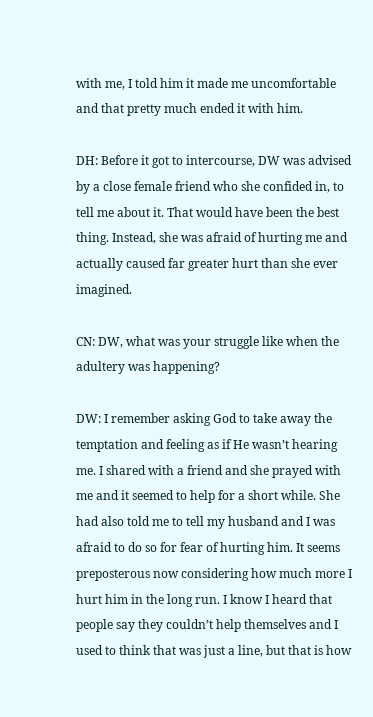with me, I told him it made me uncomfortable and that pretty much ended it with him.

DH: Before it got to intercourse, DW was advised by a close female friend who she confided in, to tell me about it. That would have been the best thing. Instead, she was afraid of hurting me and actually caused far greater hurt than she ever imagined.

CN: DW, what was your struggle like when the adultery was happening?

DW: I remember asking God to take away the temptation and feeling as if He wasn’t hearing me. I shared with a friend and she prayed with me and it seemed to help for a short while. She had also told me to tell my husband and I was afraid to do so for fear of hurting him. It seems preposterous now considering how much more I hurt him in the long run. I know I heard that people say they couldn’t help themselves and I used to think that was just a line, but that is how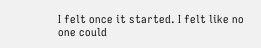I felt once it started. I felt like no one could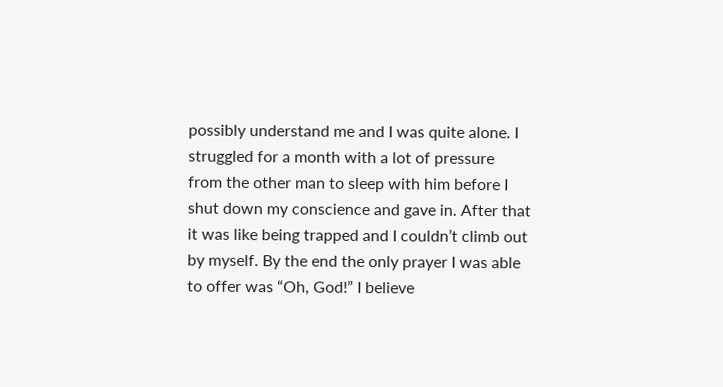possibly understand me and I was quite alone. I struggled for a month with a lot of pressure from the other man to sleep with him before I shut down my conscience and gave in. After that it was like being trapped and I couldn’t climb out by myself. By the end the only prayer I was able to offer was “Oh, God!” I believe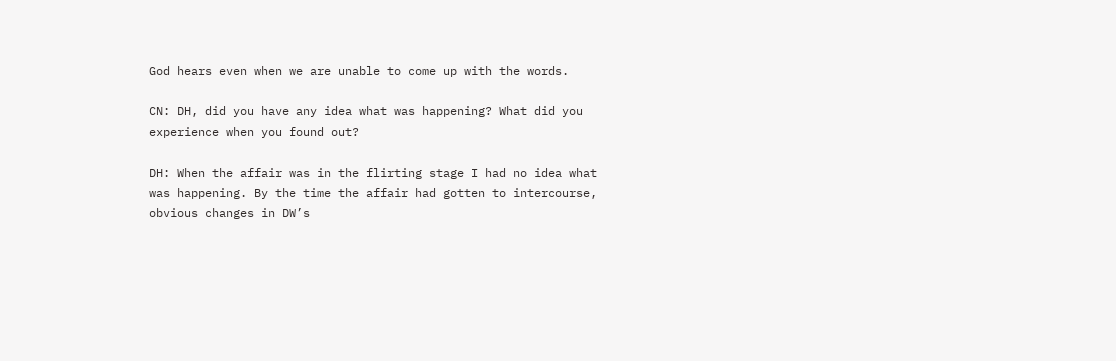God hears even when we are unable to come up with the words.

CN: DH, did you have any idea what was happening? What did you experience when you found out?

DH: When the affair was in the flirting stage I had no idea what was happening. By the time the affair had gotten to intercourse, obvious changes in DW’s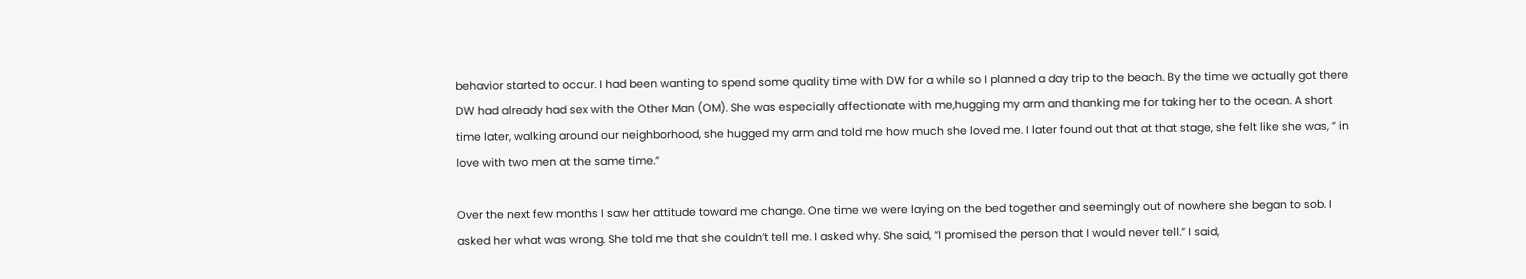behavior started to occur. I had been wanting to spend some quality time with DW for a while so I planned a day trip to the beach. By the time we actually got there DW had already had sex with the Other Man (OM). She was especially affectionate with me,hugging my arm and thanking me for taking her to the ocean. A short time later, walking around our neighborhood, she hugged my arm and told me how much she loved me. I later found out that at that stage, she felt like she was, ” in love with two men at the same time.”

Over the next few months I saw her attitude toward me change. One time we were laying on the bed together and seemingly out of nowhere she began to sob. I asked her what was wrong. She told me that she couldn’t tell me. I asked why. She said, “I promised the person that I would never tell.” I said,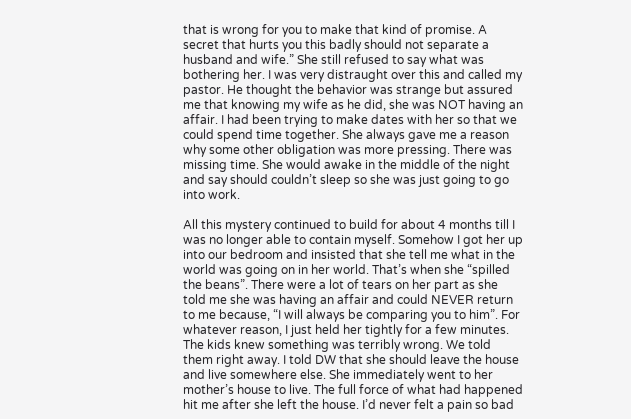that is wrong for you to make that kind of promise. A secret that hurts you this badly should not separate a husband and wife.” She still refused to say what was bothering her. I was very distraught over this and called my pastor. He thought the behavior was strange but assured me that knowing my wife as he did, she was NOT having an affair. I had been trying to make dates with her so that we could spend time together. She always gave me a reason why some other obligation was more pressing. There was missing time. She would awake in the middle of the night and say should couldn’t sleep so she was just going to go into work.

All this mystery continued to build for about 4 months till I was no longer able to contain myself. Somehow I got her up into our bedroom and insisted that she tell me what in the world was going on in her world. That’s when she “spilled the beans”. There were a lot of tears on her part as she told me she was having an affair and could NEVER return to me because, “I will always be comparing you to him”. For whatever reason, I just held her tightly for a few minutes. The kids knew something was terribly wrong. We told them right away. I told DW that she should leave the house and live somewhere else. She immediately went to her mother’s house to live. The full force of what had happened hit me after she left the house. I’d never felt a pain so bad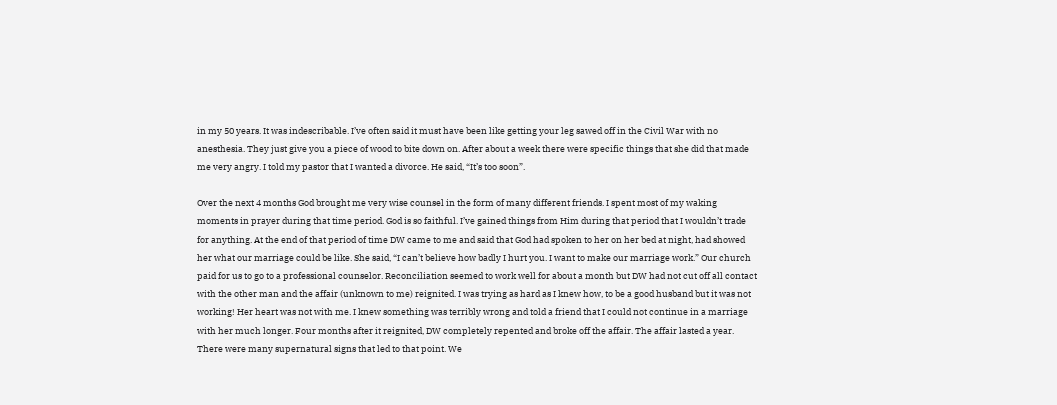in my 50 years. It was indescribable. I’ve often said it must have been like getting your leg sawed off in the Civil War with no anesthesia. They just give you a piece of wood to bite down on. After about a week there were specific things that she did that made me very angry. I told my pastor that I wanted a divorce. He said, “It’s too soon”.

Over the next 4 months God brought me very wise counsel in the form of many different friends. I spent most of my waking moments in prayer during that time period. God is so faithful. I’ve gained things from Him during that period that I wouldn’t trade for anything. At the end of that period of time DW came to me and said that God had spoken to her on her bed at night, had showed her what our marriage could be like. She said, “I can’t believe how badly I hurt you. I want to make our marriage work.” Our church paid for us to go to a professional counselor. Reconciliation seemed to work well for about a month but DW had not cut off all contact with the other man and the affair (unknown to me) reignited. I was trying as hard as I knew how, to be a good husband but it was not working! Her heart was not with me. I knew something was terribly wrong and told a friend that I could not continue in a marriage with her much longer. Four months after it reignited, DW completely repented and broke off the affair. The affair lasted a year. There were many supernatural signs that led to that point. We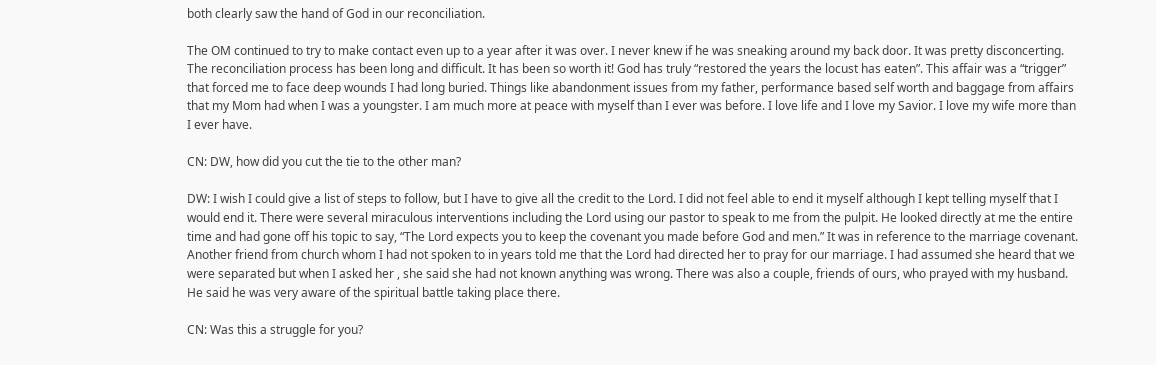both clearly saw the hand of God in our reconciliation.

The OM continued to try to make contact even up to a year after it was over. I never knew if he was sneaking around my back door. It was pretty disconcerting. The reconciliation process has been long and difficult. It has been so worth it! God has truly “restored the years the locust has eaten”. This affair was a “trigger” that forced me to face deep wounds I had long buried. Things like abandonment issues from my father, performance based self worth and baggage from affairs that my Mom had when I was a youngster. I am much more at peace with myself than I ever was before. I love life and I love my Savior. I love my wife more than I ever have.

CN: DW, how did you cut the tie to the other man?

DW: I wish I could give a list of steps to follow, but I have to give all the credit to the Lord. I did not feel able to end it myself although I kept telling myself that I would end it. There were several miraculous interventions including the Lord using our pastor to speak to me from the pulpit. He looked directly at me the entire time and had gone off his topic to say, “The Lord expects you to keep the covenant you made before God and men.” It was in reference to the marriage covenant. Another friend from church whom I had not spoken to in years told me that the Lord had directed her to pray for our marriage. I had assumed she heard that we were separated but when I asked her , she said she had not known anything was wrong. There was also a couple, friends of ours, who prayed with my husband. He said he was very aware of the spiritual battle taking place there.

CN: Was this a struggle for you?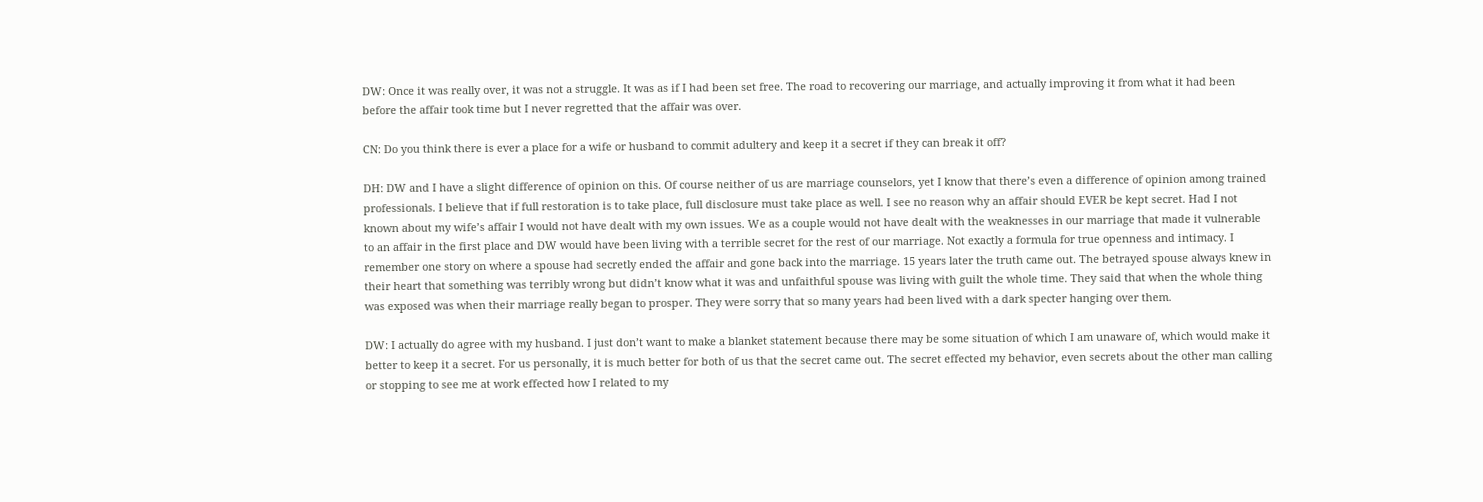DW: Once it was really over, it was not a struggle. It was as if I had been set free. The road to recovering our marriage, and actually improving it from what it had been before the affair took time but I never regretted that the affair was over.

CN: Do you think there is ever a place for a wife or husband to commit adultery and keep it a secret if they can break it off?

DH: DW and I have a slight difference of opinion on this. Of course neither of us are marriage counselors, yet I know that there’s even a difference of opinion among trained professionals. I believe that if full restoration is to take place, full disclosure must take place as well. I see no reason why an affair should EVER be kept secret. Had I not known about my wife’s affair I would not have dealt with my own issues. We as a couple would not have dealt with the weaknesses in our marriage that made it vulnerable to an affair in the first place and DW would have been living with a terrible secret for the rest of our marriage. Not exactly a formula for true openness and intimacy. I remember one story on where a spouse had secretly ended the affair and gone back into the marriage. 15 years later the truth came out. The betrayed spouse always knew in their heart that something was terribly wrong but didn’t know what it was and unfaithful spouse was living with guilt the whole time. They said that when the whole thing was exposed was when their marriage really began to prosper. They were sorry that so many years had been lived with a dark specter hanging over them.

DW: I actually do agree with my husband. I just don’t want to make a blanket statement because there may be some situation of which I am unaware of, which would make it better to keep it a secret. For us personally, it is much better for both of us that the secret came out. The secret effected my behavior, even secrets about the other man calling or stopping to see me at work effected how I related to my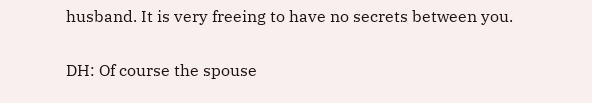husband. It is very freeing to have no secrets between you.

DH: Of course the spouse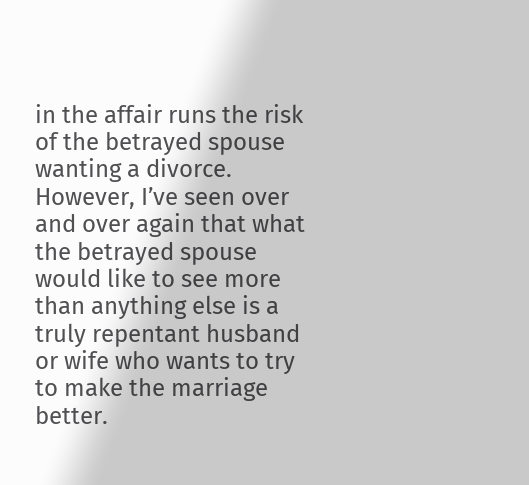in the affair runs the risk of the betrayed spouse wanting a divorce. However, I’ve seen over and over again that what the betrayed spouse would like to see more than anything else is a truly repentant husband or wife who wants to try to make the marriage better.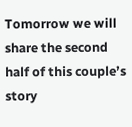Tomorrow we will share the second half of this couple’s story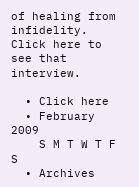of healing from infidelity. Click here to see that interview.

  • Click here
  • February 2009
    S M T W T F S
  • Archives